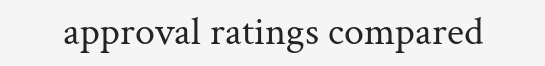approval ratings compared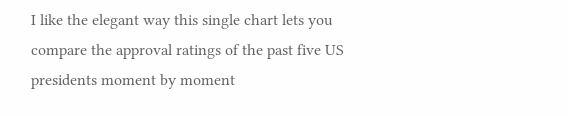I like the elegant way this single chart lets you compare the approval ratings of the past five US presidents moment by moment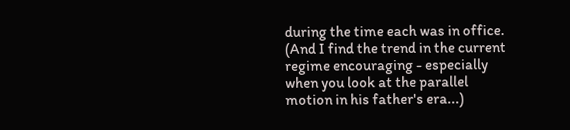during the time each was in office. (And I find the trend in the current regime encouraging - especially when you look at the parallel motion in his father's era...)